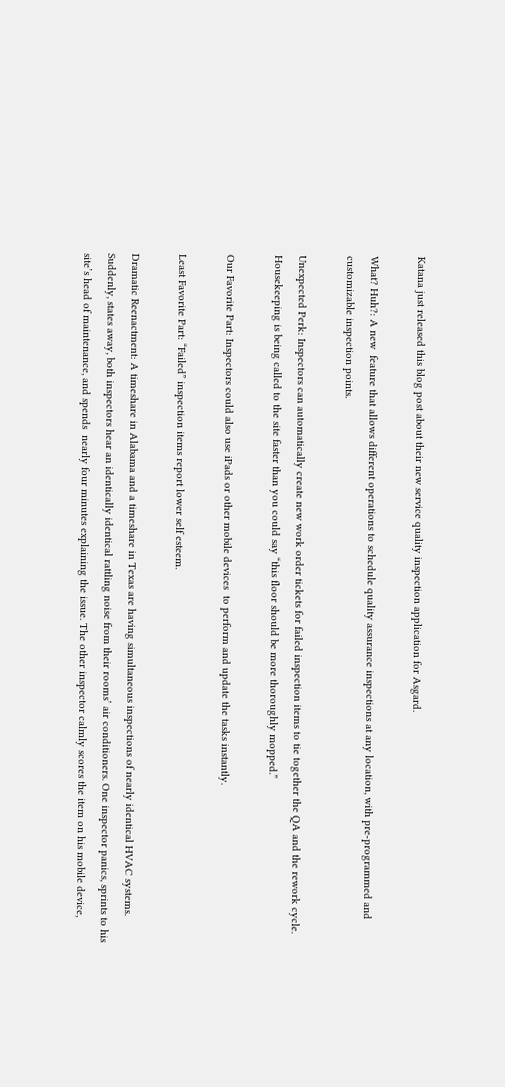Katana just released this blog post about their new service quality inspection application for Asgard.

What? Huh?: A new  feature that allows different operations to schedule quality assurance inspections at any location, with pre-programmed and customizable inspection points.

Unexpected Perk: Inspectors can automatically create new work order tickets for failed inspection items to tie together the QA and the rework cycle. Housekeeping is being called to the site faster than you could say “this floor should be more thoroughly mopped.”

Our Favorite Part: Inspectors could also use iPads or other mobile devices  to perform and update the tasks instantly.

Least Favorite Part: “Failed” inspection items report lower self esteem.

Dramatic Reenactment: A timeshare in Alabama and a timeshare in Texas are having simultaneous inspections of nearly identical HVAC systems. Suddenly, states away, both inspectors hear an identically identical rattling noise from their rooms’ air conditioners. One inspector panics, sprints to his site’s head of maintenance, and spends  nearly four minutes explaining the issue. The other inspector calmly scores the item on his mobile device,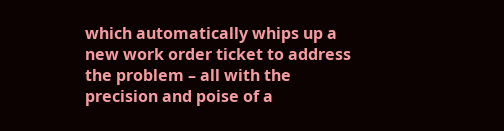which automatically whips up a new work order ticket to address the problem – all with the precision and poise of a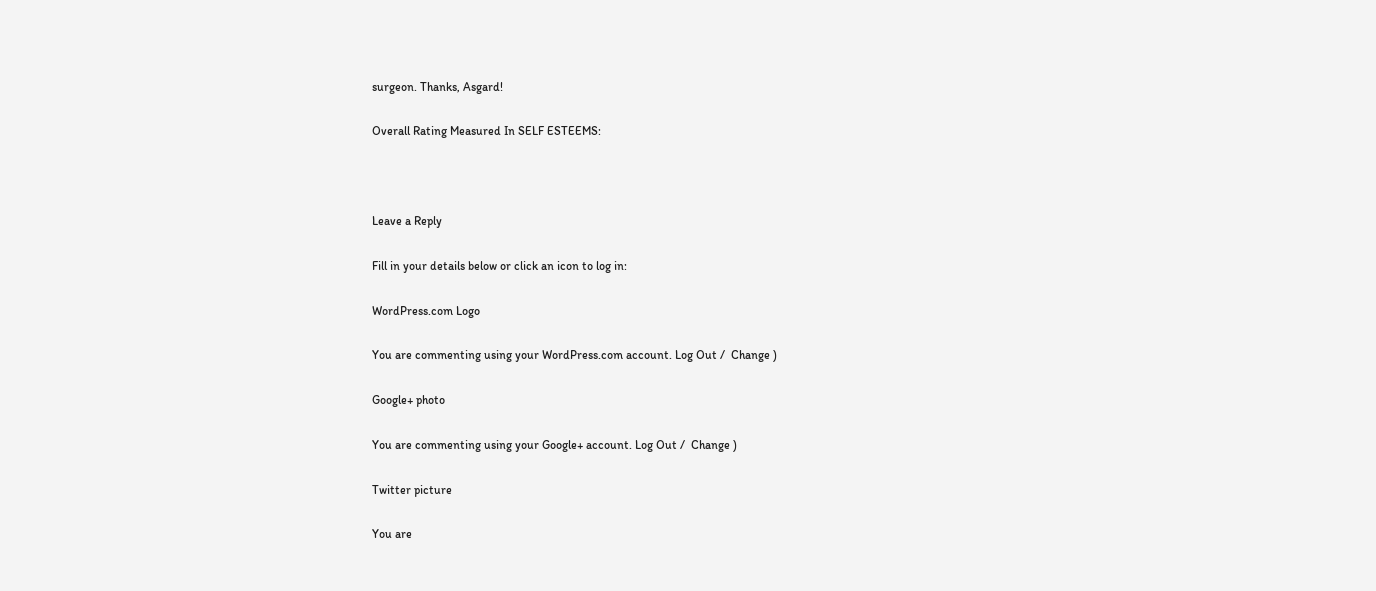surgeon. Thanks, Asgard!

Overall Rating Measured In SELF ESTEEMS:



Leave a Reply

Fill in your details below or click an icon to log in:

WordPress.com Logo

You are commenting using your WordPress.com account. Log Out /  Change )

Google+ photo

You are commenting using your Google+ account. Log Out /  Change )

Twitter picture

You are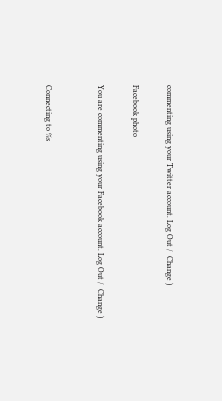commenting using your Twitter account. Log Out /  Change )

Facebook photo

You are commenting using your Facebook account. Log Out /  Change )


Connecting to %s